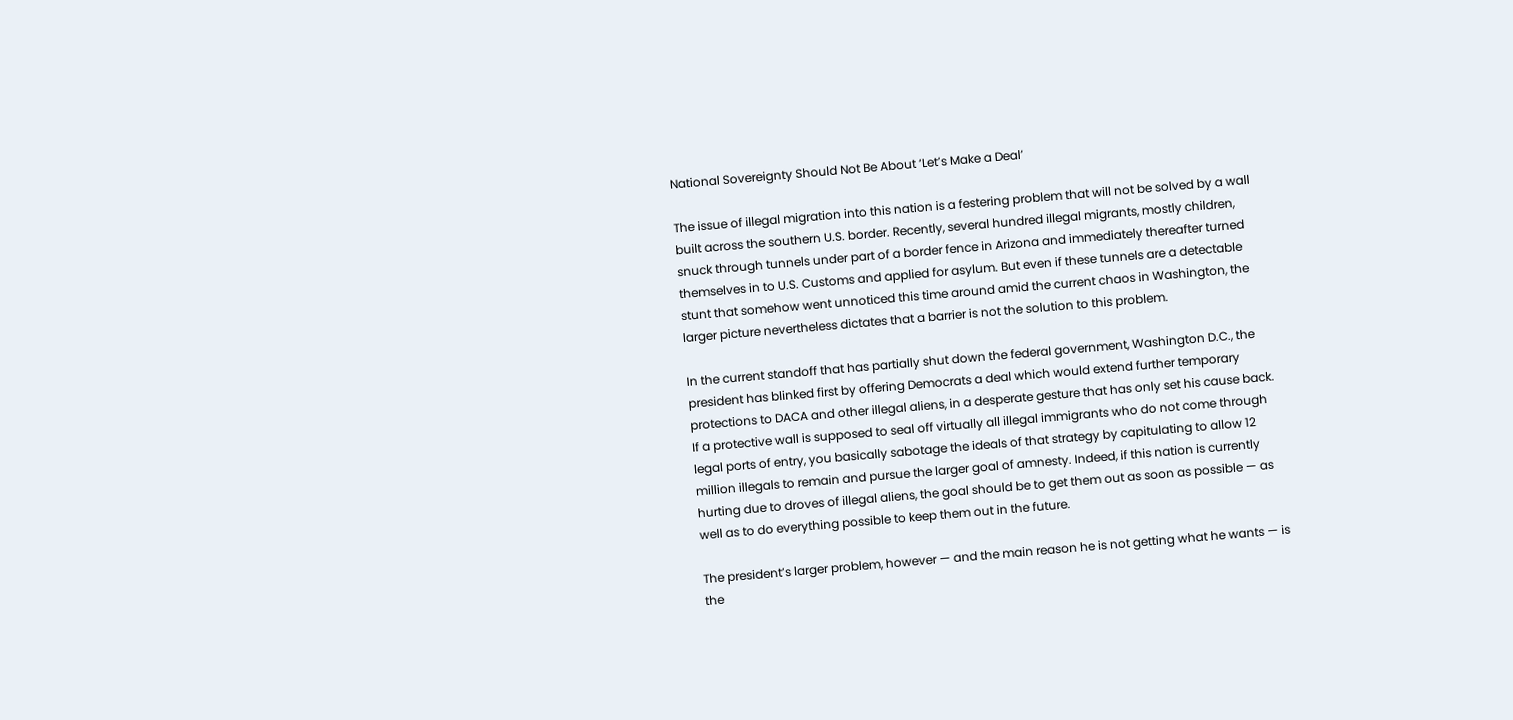National Sovereignty Should Not Be About ‘Let’s Make a Deal’

The issue of illegal migration into this nation is a festering problem that will not be solved by a wall built across the southern U.S. border. Recently, several hundred illegal migrants, mostly children, snuck through tunnels under part of a border fence in Arizona and immediately thereafter turned themselves in to U.S. Customs and applied for asylum. But even if these tunnels are a detectable stunt that somehow went unnoticed this time around amid the current chaos in Washington, the larger picture nevertheless dictates that a barrier is not the solution to this problem.

In the current standoff that has partially shut down the federal government, Washington D.C., the president has blinked first by offering Democrats a deal which would extend further temporary protections to DACA and other illegal aliens, in a desperate gesture that has only set his cause back. If a protective wall is supposed to seal off virtually all illegal immigrants who do not come through legal ports of entry, you basically sabotage the ideals of that strategy by capitulating to allow 12 million illegals to remain and pursue the larger goal of amnesty. Indeed, if this nation is currently hurting due to droves of illegal aliens, the goal should be to get them out as soon as possible — as well as to do everything possible to keep them out in the future.

The president’s larger problem, however — and the main reason he is not getting what he wants — is the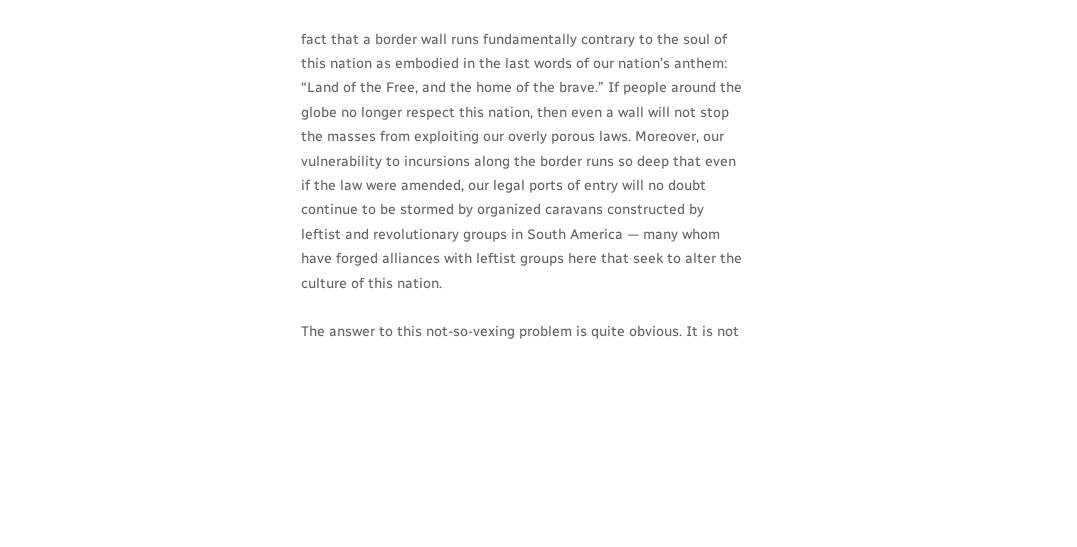fact that a border wall runs fundamentally contrary to the soul of this nation as embodied in the last words of our nation’s anthem: “Land of the Free, and the home of the brave.” If people around the globe no longer respect this nation, then even a wall will not stop the masses from exploiting our overly porous laws. Moreover, our vulnerability to incursions along the border runs so deep that even if the law were amended, our legal ports of entry will no doubt continue to be stormed by organized caravans constructed by leftist and revolutionary groups in South America — many whom have forged alliances with leftist groups here that seek to alter the culture of this nation.

The answer to this not-so-vexing problem is quite obvious. It is not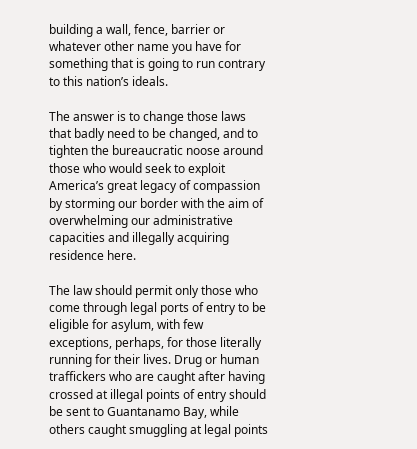building a wall, fence, barrier or whatever other name you have for something that is going to run contrary to this nation’s ideals.

The answer is to change those laws that badly need to be changed, and to tighten the bureaucratic noose around those who would seek to exploit America’s great legacy of compassion by storming our border with the aim of overwhelming our administrative capacities and illegally acquiring residence here.

The law should permit only those who come through legal ports of entry to be eligible for asylum, with few exceptions, perhaps, for those literally running for their lives. Drug or human traffickers who are caught after having crossed at illegal points of entry should be sent to Guantanamo Bay, while others caught smuggling at legal points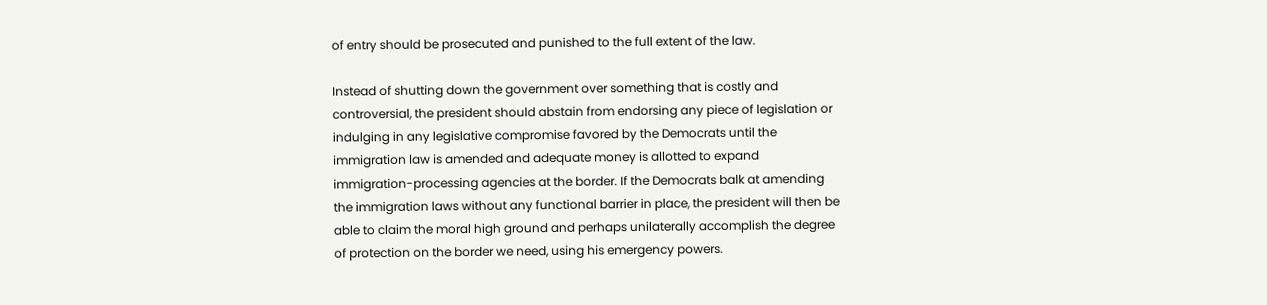of entry should be prosecuted and punished to the full extent of the law.

Instead of shutting down the government over something that is costly and controversial, the president should abstain from endorsing any piece of legislation or indulging in any legislative compromise favored by the Democrats until the immigration law is amended and adequate money is allotted to expand immigration-processing agencies at the border. If the Democrats balk at amending the immigration laws without any functional barrier in place, the president will then be able to claim the moral high ground and perhaps unilaterally accomplish the degree of protection on the border we need, using his emergency powers.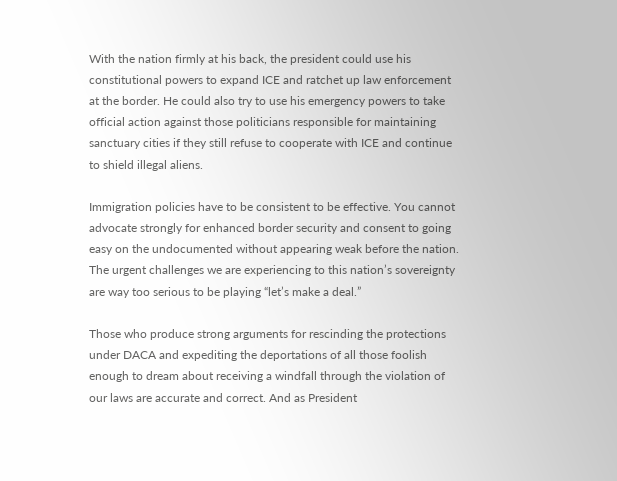With the nation firmly at his back, the president could use his constitutional powers to expand ICE and ratchet up law enforcement at the border. He could also try to use his emergency powers to take official action against those politicians responsible for maintaining sanctuary cities if they still refuse to cooperate with ICE and continue to shield illegal aliens.

Immigration policies have to be consistent to be effective. You cannot advocate strongly for enhanced border security and consent to going easy on the undocumented without appearing weak before the nation. The urgent challenges we are experiencing to this nation’s sovereignty are way too serious to be playing “let’s make a deal.”

Those who produce strong arguments for rescinding the protections under DACA and expediting the deportations of all those foolish enough to dream about receiving a windfall through the violation of our laws are accurate and correct. And as President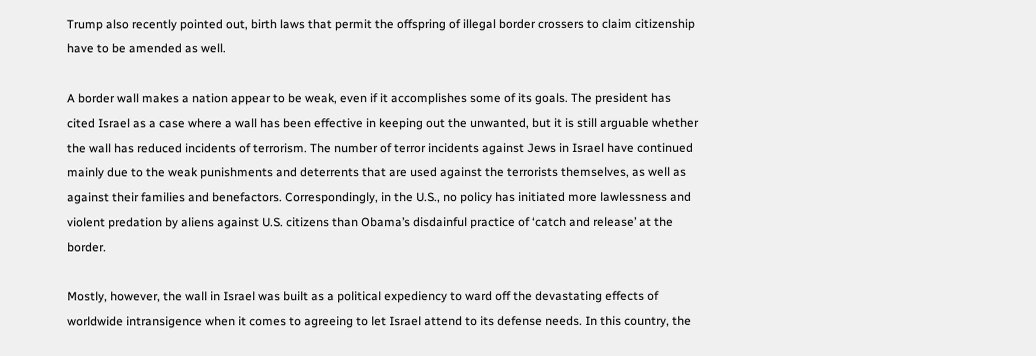Trump also recently pointed out, birth laws that permit the offspring of illegal border crossers to claim citizenship have to be amended as well.

A border wall makes a nation appear to be weak, even if it accomplishes some of its goals. The president has cited Israel as a case where a wall has been effective in keeping out the unwanted, but it is still arguable whether the wall has reduced incidents of terrorism. The number of terror incidents against Jews in Israel have continued mainly due to the weak punishments and deterrents that are used against the terrorists themselves, as well as against their families and benefactors. Correspondingly, in the U.S., no policy has initiated more lawlessness and violent predation by aliens against U.S. citizens than Obama’s disdainful practice of ‘catch and release’ at the border.

Mostly, however, the wall in Israel was built as a political expediency to ward off the devastating effects of worldwide intransigence when it comes to agreeing to let Israel attend to its defense needs. In this country, the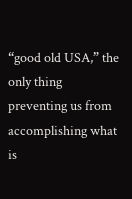“good old USA,” the only thing preventing us from accomplishing what is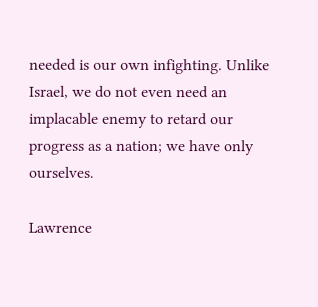needed is our own infighting. Unlike Israel, we do not even need an implacable enemy to retard our progress as a nation; we have only ourselves.

Lawrence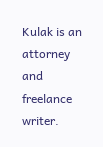Kulak is an attorney and freelance writer.